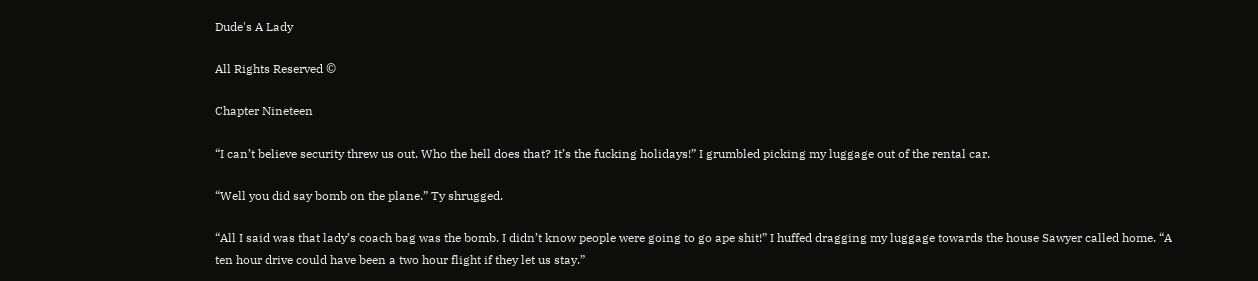Dude's A Lady

All Rights Reserved ©

Chapter Nineteen

“I can’t believe security threw us out. Who the hell does that? It’s the fucking holidays!” I grumbled picking my luggage out of the rental car.

“Well you did say bomb on the plane.” Ty shrugged.

“All I said was that lady’s coach bag was the bomb. I didn’t know people were going to go ape shit!” I huffed dragging my luggage towards the house Sawyer called home. “A ten hour drive could have been a two hour flight if they let us stay.”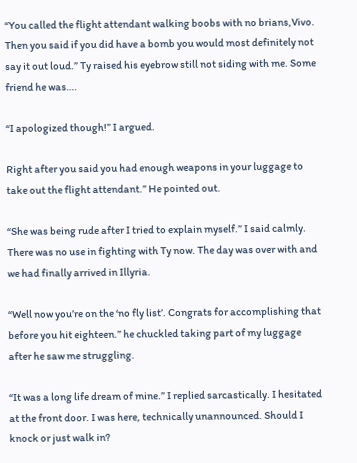“You called the flight attendant walking boobs with no brians,Vivo. Then you said if you did have a bomb you would most definitely not say it out loud.” Ty raised his eyebrow still not siding with me. Some friend he was….

“I apologized though!” I argued.

Right after you said you had enough weapons in your luggage to take out the flight attendant.” He pointed out.

“She was being rude after I tried to explain myself.” I said calmly. There was no use in fighting with Ty now. The day was over with and we had finally arrived in Illyria.

“Well now you’re on the ‘no fly list’. Congrats for accomplishing that before you hit eighteen.” he chuckled taking part of my luggage after he saw me struggling.

“It was a long life dream of mine.” I replied sarcastically. I hesitated at the front door. I was here, technically unannounced. Should I knock or just walk in?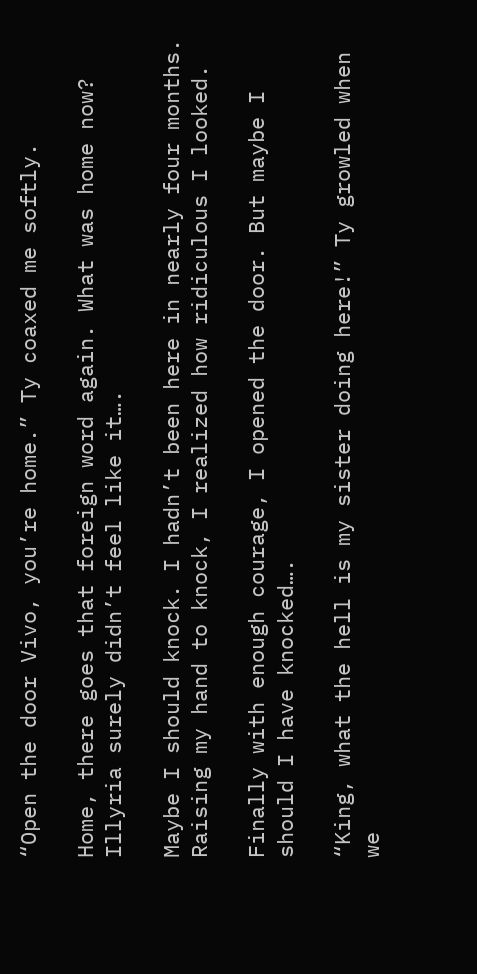“Open the door Vivo, you’re home.” Ty coaxed me softly.

Home, there goes that foreign word again. What was home now? Illyria surely didn’t feel like it….

Maybe I should knock. I hadn’t been here in nearly four months. Raising my hand to knock, I realized how ridiculous I looked.

Finally with enough courage, I opened the door. But maybe I should I have knocked….

“King, what the hell is my sister doing here!” Ty growled when we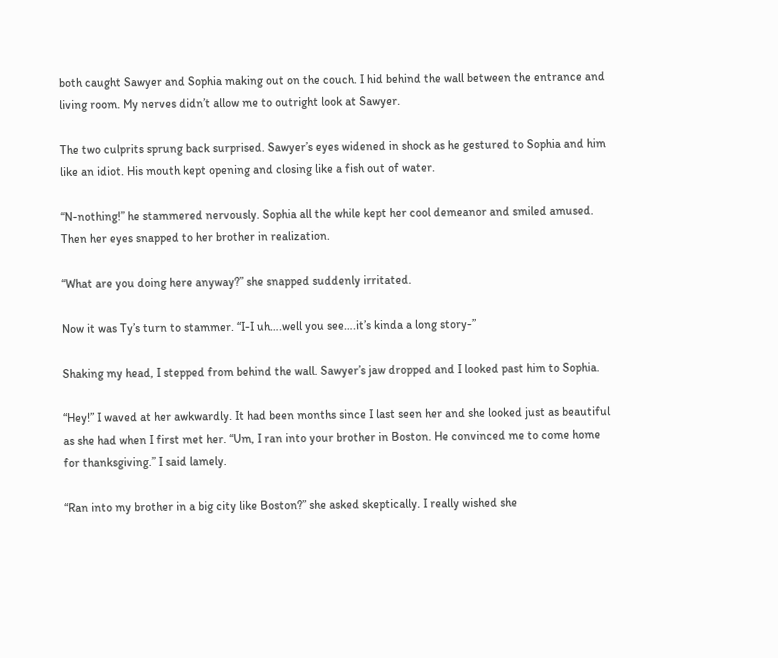both caught Sawyer and Sophia making out on the couch. I hid behind the wall between the entrance and living room. My nerves didn’t allow me to outright look at Sawyer.

The two culprits sprung back surprised. Sawyer’s eyes widened in shock as he gestured to Sophia and him like an idiot. His mouth kept opening and closing like a fish out of water.

“N-nothing!” he stammered nervously. Sophia all the while kept her cool demeanor and smiled amused. Then her eyes snapped to her brother in realization.

“What are you doing here anyway?” she snapped suddenly irritated.

Now it was Ty’s turn to stammer. “I-I uh….well you see….it’s kinda a long story-”

Shaking my head, I stepped from behind the wall. Sawyer’s jaw dropped and I looked past him to Sophia.

“Hey!” I waved at her awkwardly. It had been months since I last seen her and she looked just as beautiful as she had when I first met her. “Um, I ran into your brother in Boston. He convinced me to come home for thanksgiving.” I said lamely.

“Ran into my brother in a big city like Boston?” she asked skeptically. I really wished she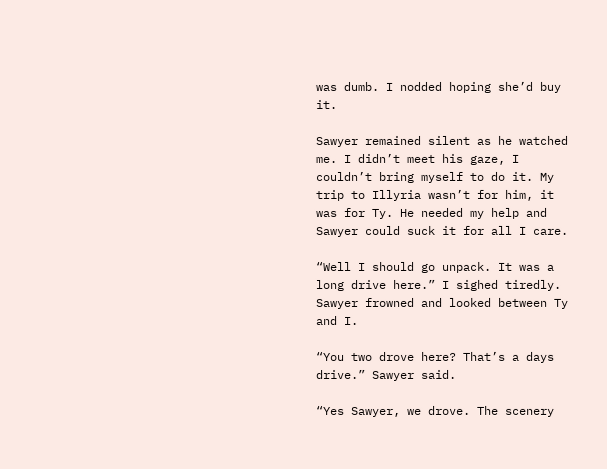was dumb. I nodded hoping she’d buy it.

Sawyer remained silent as he watched me. I didn’t meet his gaze, I couldn’t bring myself to do it. My trip to Illyria wasn’t for him, it was for Ty. He needed my help and Sawyer could suck it for all I care.

“Well I should go unpack. It was a long drive here.” I sighed tiredly. Sawyer frowned and looked between Ty and I.

“You two drove here? That’s a days drive.” Sawyer said.

“Yes Sawyer, we drove. The scenery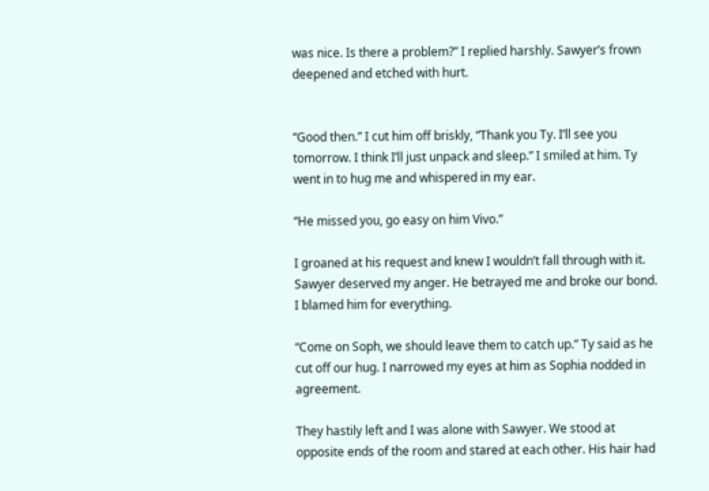was nice. Is there a problem?” I replied harshly. Sawyer’s frown deepened and etched with hurt.


“Good then.” I cut him off briskly, “Thank you Ty. I’ll see you tomorrow. I think I’ll just unpack and sleep.” I smiled at him. Ty went in to hug me and whispered in my ear.

“He missed you, go easy on him Vivo.”

I groaned at his request and knew I wouldn’t fall through with it. Sawyer deserved my anger. He betrayed me and broke our bond. I blamed him for everything.

“Come on Soph, we should leave them to catch up.” Ty said as he cut off our hug. I narrowed my eyes at him as Sophia nodded in agreement.

They hastily left and I was alone with Sawyer. We stood at opposite ends of the room and stared at each other. His hair had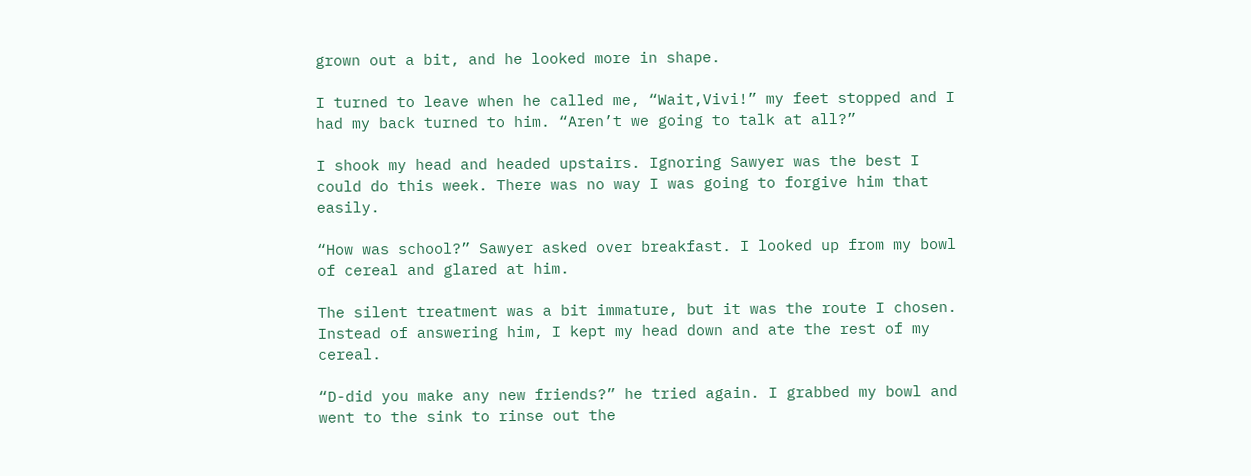grown out a bit, and he looked more in shape.

I turned to leave when he called me, “Wait,Vivi!” my feet stopped and I had my back turned to him. “Aren’t we going to talk at all?”

I shook my head and headed upstairs. Ignoring Sawyer was the best I could do this week. There was no way I was going to forgive him that easily.

“How was school?” Sawyer asked over breakfast. I looked up from my bowl of cereal and glared at him.

The silent treatment was a bit immature, but it was the route I chosen. Instead of answering him, I kept my head down and ate the rest of my cereal.

“D-did you make any new friends?” he tried again. I grabbed my bowl and went to the sink to rinse out the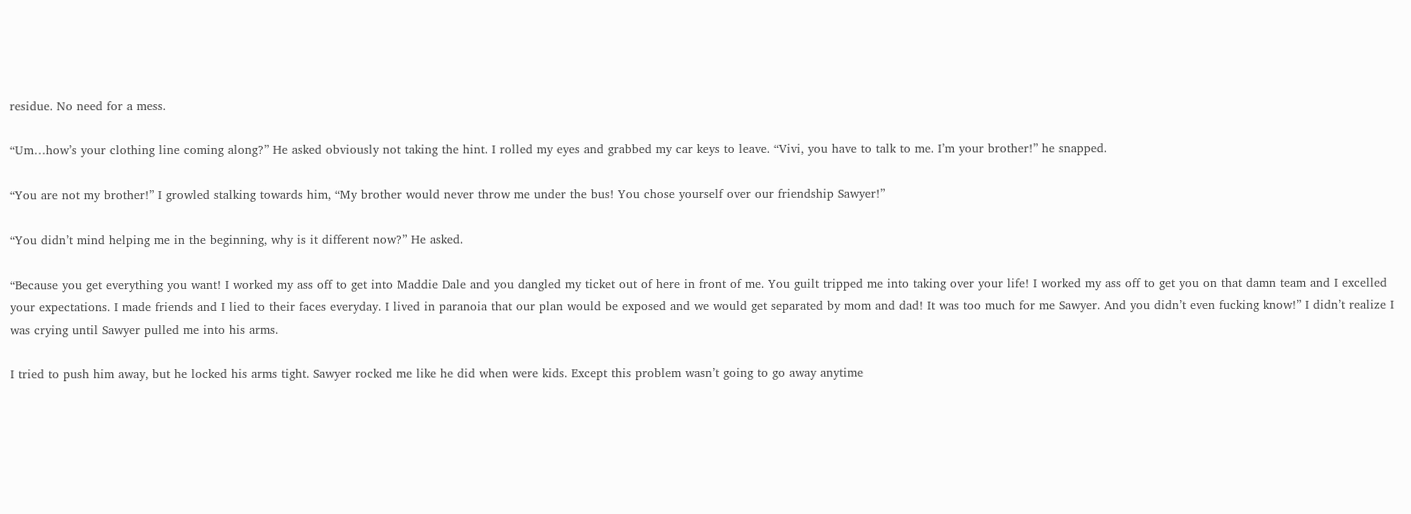residue. No need for a mess.

“Um…how’s your clothing line coming along?” He asked obviously not taking the hint. I rolled my eyes and grabbed my car keys to leave. “Vivi, you have to talk to me. I’m your brother!” he snapped.

“You are not my brother!” I growled stalking towards him, “My brother would never throw me under the bus! You chose yourself over our friendship Sawyer!”

“You didn’t mind helping me in the beginning, why is it different now?” He asked.

“Because you get everything you want! I worked my ass off to get into Maddie Dale and you dangled my ticket out of here in front of me. You guilt tripped me into taking over your life! I worked my ass off to get you on that damn team and I excelled your expectations. I made friends and I lied to their faces everyday. I lived in paranoia that our plan would be exposed and we would get separated by mom and dad! It was too much for me Sawyer. And you didn’t even fucking know!” I didn’t realize I was crying until Sawyer pulled me into his arms.

I tried to push him away, but he locked his arms tight. Sawyer rocked me like he did when were kids. Except this problem wasn’t going to go away anytime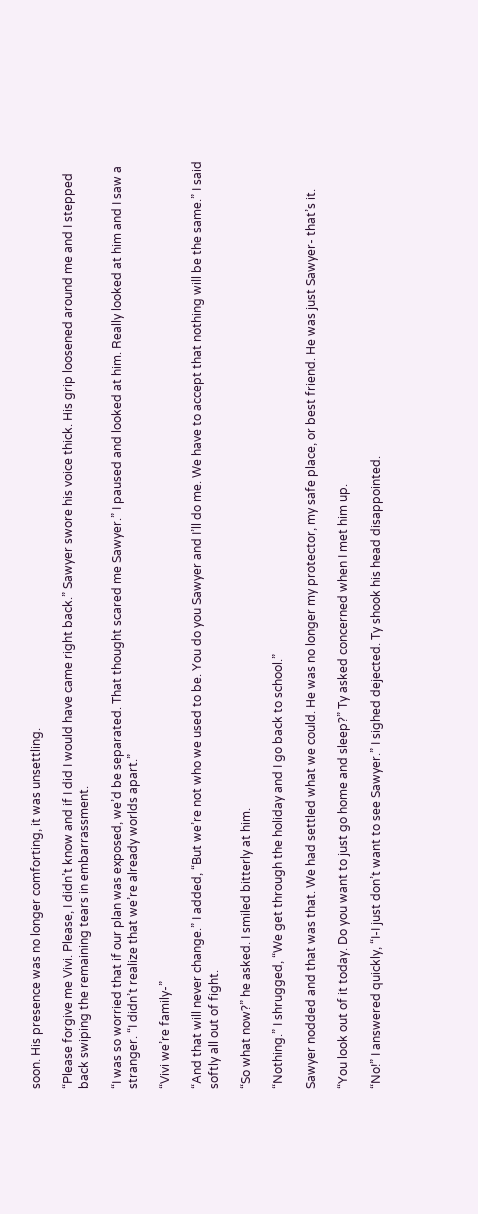soon. His presence was no longer comforting, it was unsettling.

“Please forgive me Vivi. Please, I didn’t know and if I did I would have came right back.” Sawyer swore his voice thick. His grip loosened around me and I stepped back swiping the remaining tears in embarrassment.

“I was so worried that if our plan was exposed, we’d be separated. That thought scared me Sawyer.” I paused and looked at him. Really looked at him and I saw a stranger. “I didn’t realize that we’re already worlds apart.”

“Vivi we’re family-”

“And that will never change.” I added, “But we’re not who we used to be. You do you Sawyer and I’ll do me. We have to accept that nothing will be the same.” I said softly all out of fight.

“So what now?” he asked. I smiled bitterly at him.

“Nothing.” I shrugged, “We get through the holiday and I go back to school.”

Sawyer nodded and that was that. We had settled what we could. He was no longer my protector, my safe place, or best friend. He was just Sawyer- that’s it.

“You look out of it today. Do you want to just go home and sleep?” Ty asked concerned when I met him up.

“No!” I answered quickly, “I-I just don’t want to see Sawyer.” I sighed dejected. Ty shook his head disappointed.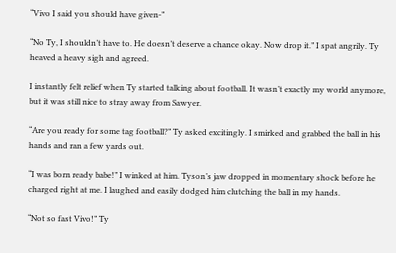“Vivo I said you should have given-”

“No Ty, I shouldn’t have to. He doesn’t deserve a chance okay. Now drop it.” I spat angrily. Ty heaved a heavy sigh and agreed.

I instantly felt relief when Ty started talking about football. It wasn’t exactly my world anymore, but it was still nice to stray away from Sawyer.

“Are you ready for some tag football?” Ty asked excitingly. I smirked and grabbed the ball in his hands and ran a few yards out.

“I was born ready babe!” I winked at him. Tyson’s jaw dropped in momentary shock before he charged right at me. I laughed and easily dodged him clutching the ball in my hands.

“Not so fast Vivo!” Ty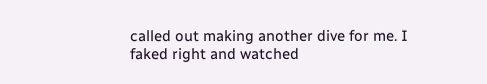called out making another dive for me. I faked right and watched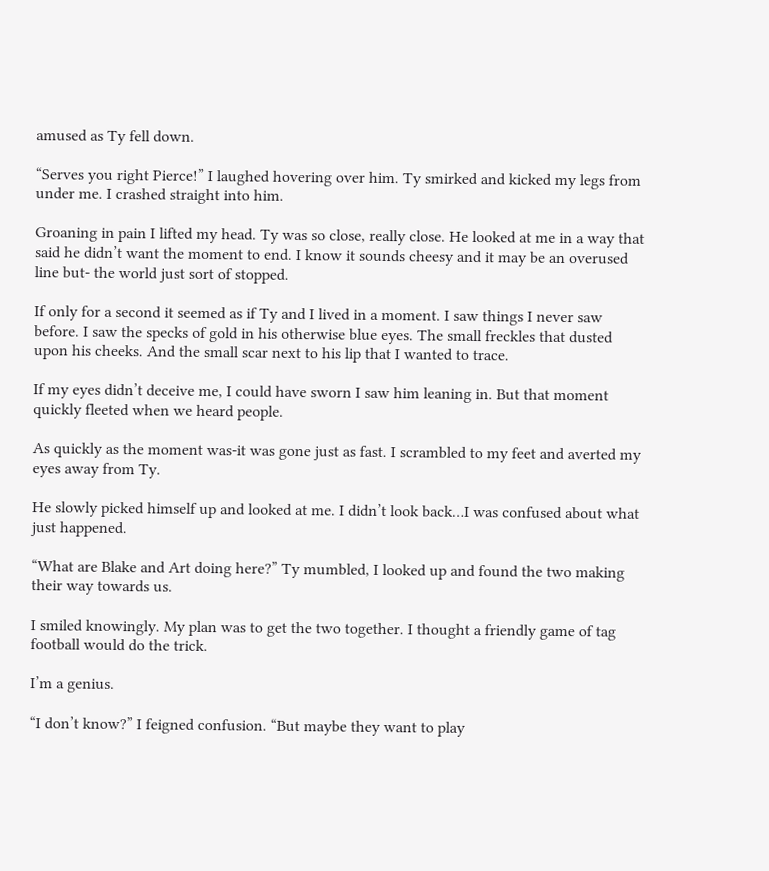amused as Ty fell down.

“Serves you right Pierce!” I laughed hovering over him. Ty smirked and kicked my legs from under me. I crashed straight into him.

Groaning in pain I lifted my head. Ty was so close, really close. He looked at me in a way that said he didn’t want the moment to end. I know it sounds cheesy and it may be an overused line but- the world just sort of stopped.

If only for a second it seemed as if Ty and I lived in a moment. I saw things I never saw before. I saw the specks of gold in his otherwise blue eyes. The small freckles that dusted upon his cheeks. And the small scar next to his lip that I wanted to trace.

If my eyes didn’t deceive me, I could have sworn I saw him leaning in. But that moment quickly fleeted when we heard people.

As quickly as the moment was-it was gone just as fast. I scrambled to my feet and averted my eyes away from Ty.

He slowly picked himself up and looked at me. I didn’t look back…I was confused about what just happened.

“What are Blake and Art doing here?” Ty mumbled, I looked up and found the two making their way towards us.

I smiled knowingly. My plan was to get the two together. I thought a friendly game of tag football would do the trick.

I’m a genius.

“I don’t know?” I feigned confusion. “But maybe they want to play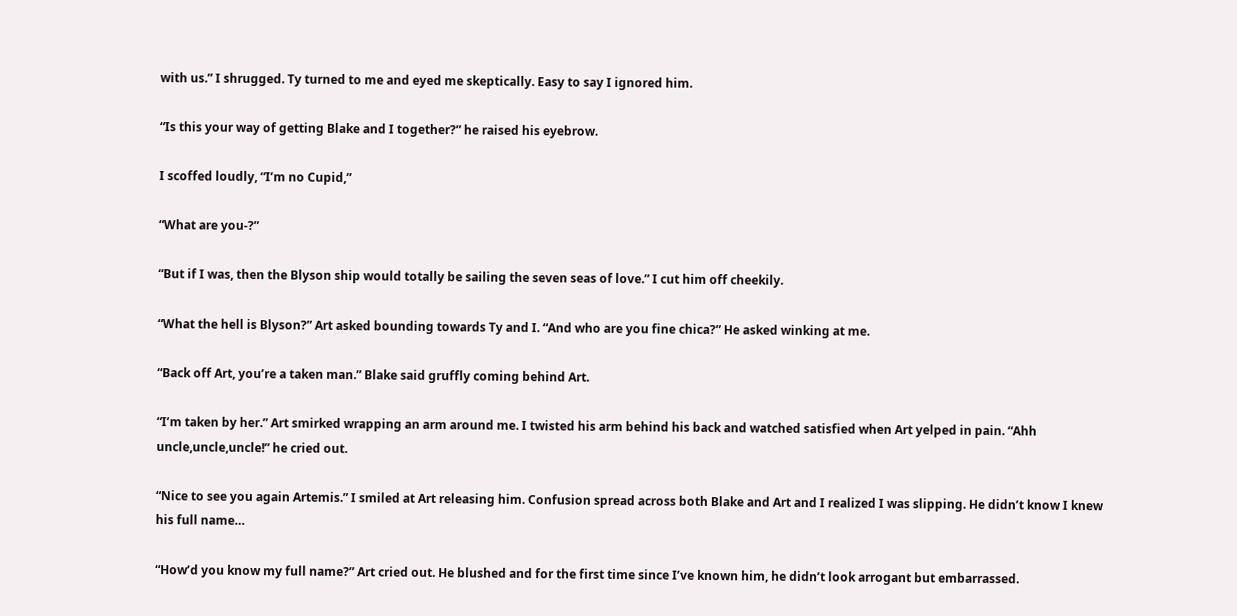with us.” I shrugged. Ty turned to me and eyed me skeptically. Easy to say I ignored him.

“Is this your way of getting Blake and I together?” he raised his eyebrow.

I scoffed loudly, “I’m no Cupid,”

“What are you-?”

“But if I was, then the Blyson ship would totally be sailing the seven seas of love.” I cut him off cheekily.

“What the hell is Blyson?” Art asked bounding towards Ty and I. “And who are you fine chica?” He asked winking at me.

“Back off Art, you’re a taken man.” Blake said gruffly coming behind Art.

“I’m taken by her.” Art smirked wrapping an arm around me. I twisted his arm behind his back and watched satisfied when Art yelped in pain. “Ahh uncle,uncle,uncle!” he cried out.

“Nice to see you again Artemis.” I smiled at Art releasing him. Confusion spread across both Blake and Art and I realized I was slipping. He didn’t know I knew his full name…

“How’d you know my full name?” Art cried out. He blushed and for the first time since I’ve known him, he didn’t look arrogant but embarrassed.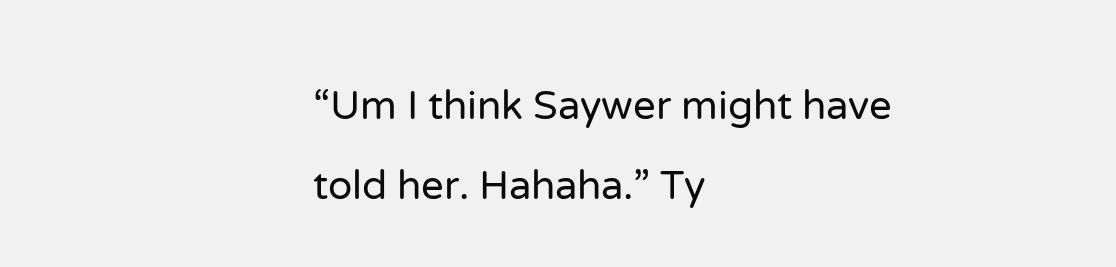“Um I think Saywer might have told her. Hahaha.” Ty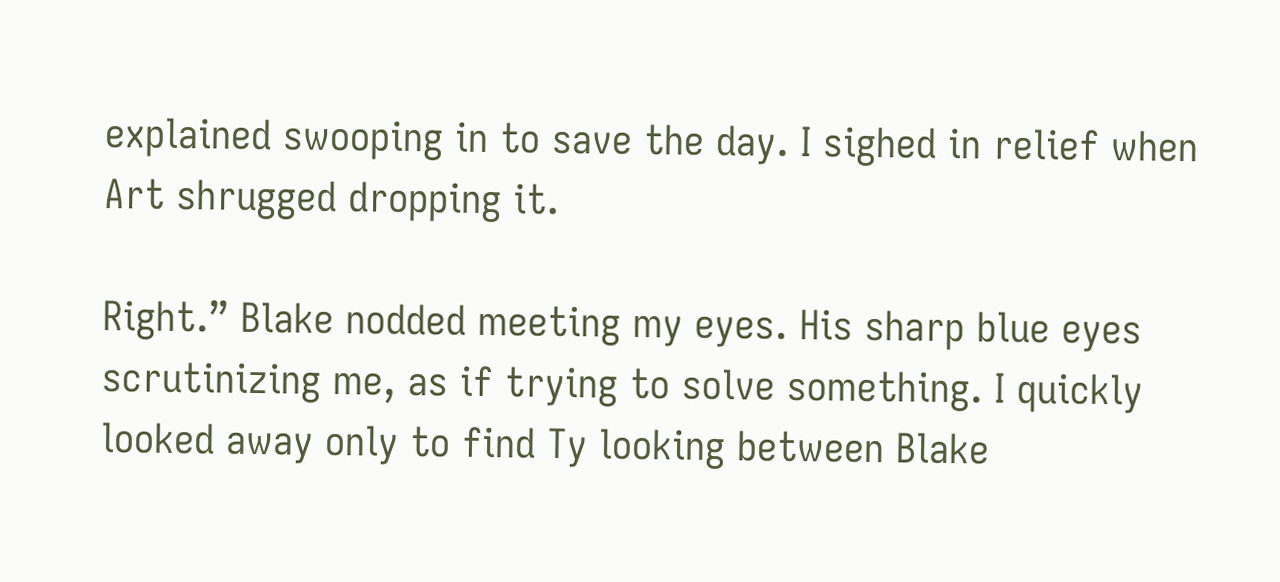explained swooping in to save the day. I sighed in relief when Art shrugged dropping it.

Right.” Blake nodded meeting my eyes. His sharp blue eyes scrutinizing me, as if trying to solve something. I quickly looked away only to find Ty looking between Blake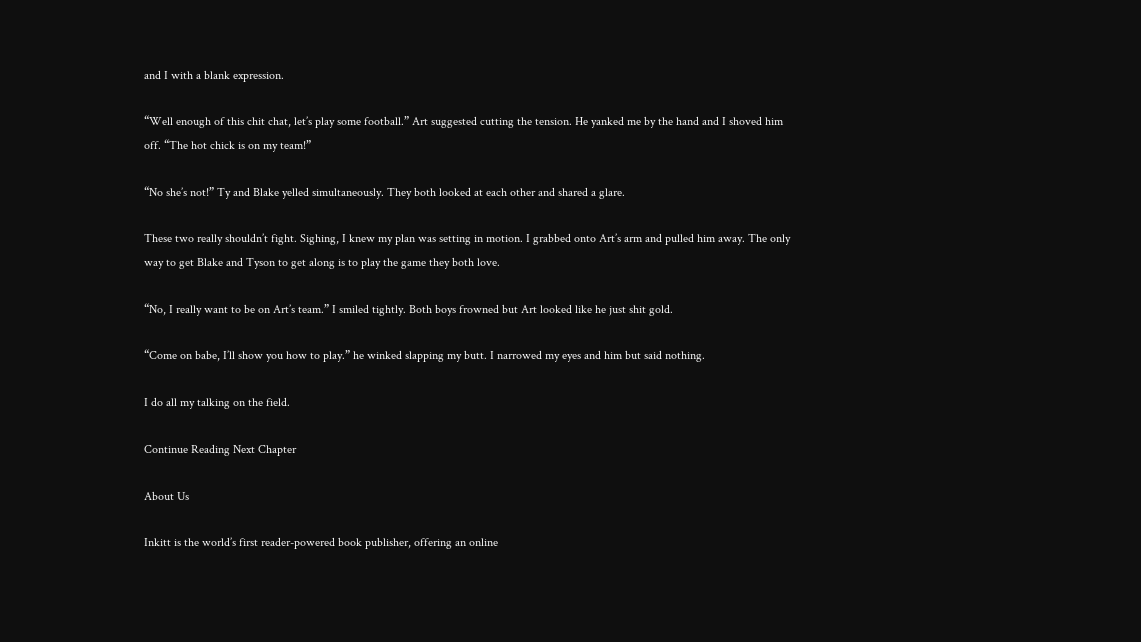and I with a blank expression.

“Well enough of this chit chat, let’s play some football.” Art suggested cutting the tension. He yanked me by the hand and I shoved him off. “The hot chick is on my team!”

“No she’s not!” Ty and Blake yelled simultaneously. They both looked at each other and shared a glare.

These two really shouldn’t fight. Sighing, I knew my plan was setting in motion. I grabbed onto Art’s arm and pulled him away. The only way to get Blake and Tyson to get along is to play the game they both love.

“No, I really want to be on Art’s team.” I smiled tightly. Both boys frowned but Art looked like he just shit gold.

“Come on babe, I’ll show you how to play.” he winked slapping my butt. I narrowed my eyes and him but said nothing.

I do all my talking on the field.

Continue Reading Next Chapter

About Us

Inkitt is the world’s first reader-powered book publisher, offering an online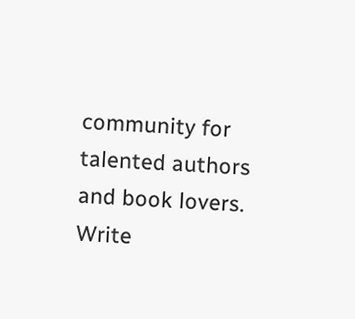community for talented authors and book lovers. Write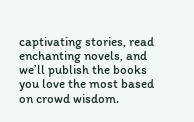captivating stories, read enchanting novels, and we’ll publish the books you love the most based on crowd wisdom.